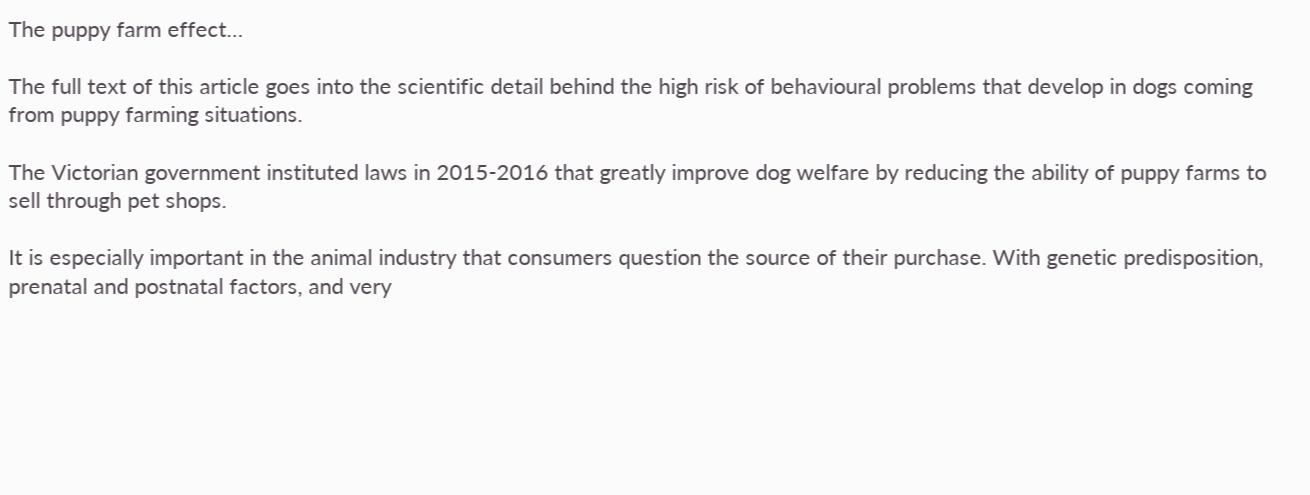The puppy farm effect…

The full text of this article goes into the scientific detail behind the high risk of behavioural problems that develop in dogs coming from puppy farming situations.

The Victorian government instituted laws in 2015-2016 that greatly improve dog welfare by reducing the ability of puppy farms to sell through pet shops.

It is especially important in the animal industry that consumers question the source of their purchase. With genetic predisposition, prenatal and postnatal factors, and very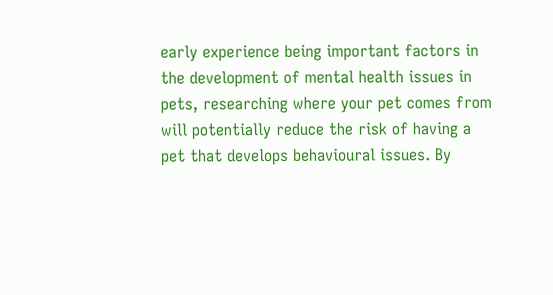early experience being important factors in the development of mental health issues in pets, researching where your pet comes from will potentially reduce the risk of having a pet that develops behavioural issues. By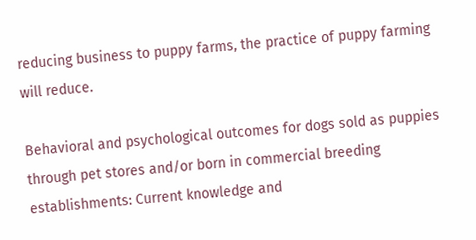reducing business to puppy farms, the practice of puppy farming will reduce.

Behavioral and psychological outcomes for dogs sold as puppies through pet stores and/or born in commercial breeding establishments: Current knowledge and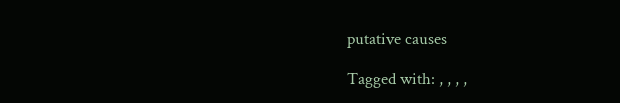putative causes

Tagged with: , , , ,